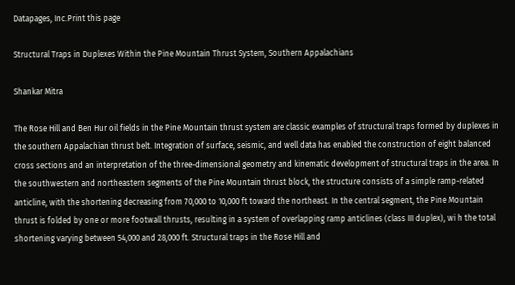Datapages, Inc.Print this page

Structural Traps in Duplexes Within the Pine Mountain Thrust System, Southern Appalachians

Shankar Mitra

The Rose Hill and Ben Hur oil fields in the Pine Mountain thrust system are classic examples of structural traps formed by duplexes in the southern Appalachian thrust belt. Integration of surface, seismic, and well data has enabled the construction of eight balanced cross sections and an interpretation of the three-dimensional geometry and kinematic development of structural traps in the area. In the southwestern and northeastern segments of the Pine Mountain thrust block, the structure consists of a simple ramp-related anticline, with the shortening decreasing from 70,000 to 10,000 ft toward the northeast. In the central segment, the Pine Mountain thrust is folded by one or more footwall thrusts, resulting in a system of overlapping ramp anticlines (class III duplex), wi h the total shortening varying between 54,000 and 28,000 ft. Structural traps in the Rose Hill and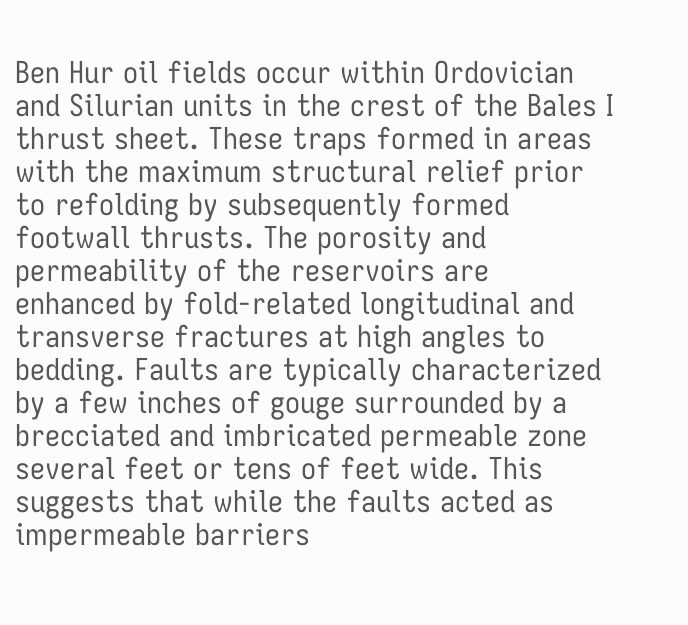Ben Hur oil fields occur within Ordovician and Silurian units in the crest of the Bales I thrust sheet. These traps formed in areas with the maximum structural relief prior to refolding by subsequently formed footwall thrusts. The porosity and permeability of the reservoirs are enhanced by fold-related longitudinal and transverse fractures at high angles to bedding. Faults are typically characterized by a few inches of gouge surrounded by a brecciated and imbricated permeable zone several feet or tens of feet wide. This suggests that while the faults acted as impermeable barriers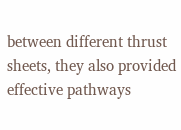between different thrust sheets, they also provided effective pathways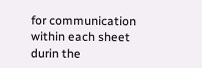for communication within each sheet durin the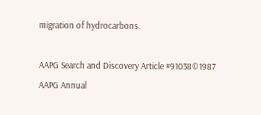migration of hydrocarbons.

AAPG Search and Discovery Article #91038©1987 AAPG Annual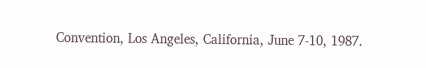Convention, Los Angeles, California, June 7-10, 1987.